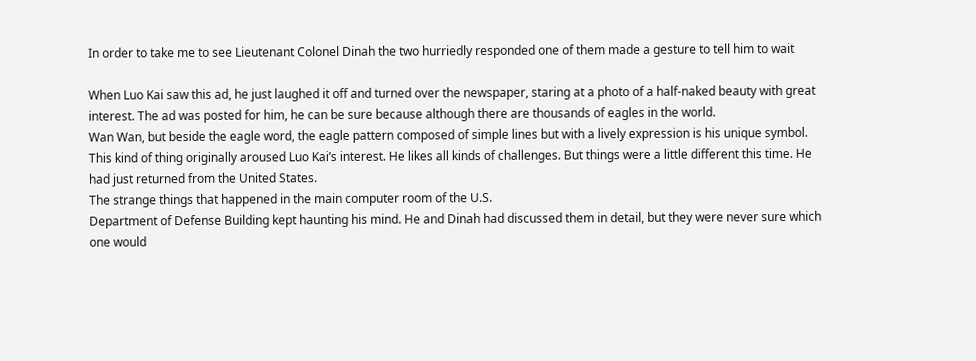In order to take me to see Lieutenant Colonel Dinah the two hurriedly responded one of them made a gesture to tell him to wait

When Luo Kai saw this ad, he just laughed it off and turned over the newspaper, staring at a photo of a half-naked beauty with great interest. The ad was posted for him, he can be sure because although there are thousands of eagles in the world.
Wan Wan, but beside the eagle word, the eagle pattern composed of simple lines but with a lively expression is his unique symbol.
This kind of thing originally aroused Luo Kai’s interest. He likes all kinds of challenges. But things were a little different this time. He had just returned from the United States.
The strange things that happened in the main computer room of the U.S.
Department of Defense Building kept haunting his mind. He and Dinah had discussed them in detail, but they were never sure which one would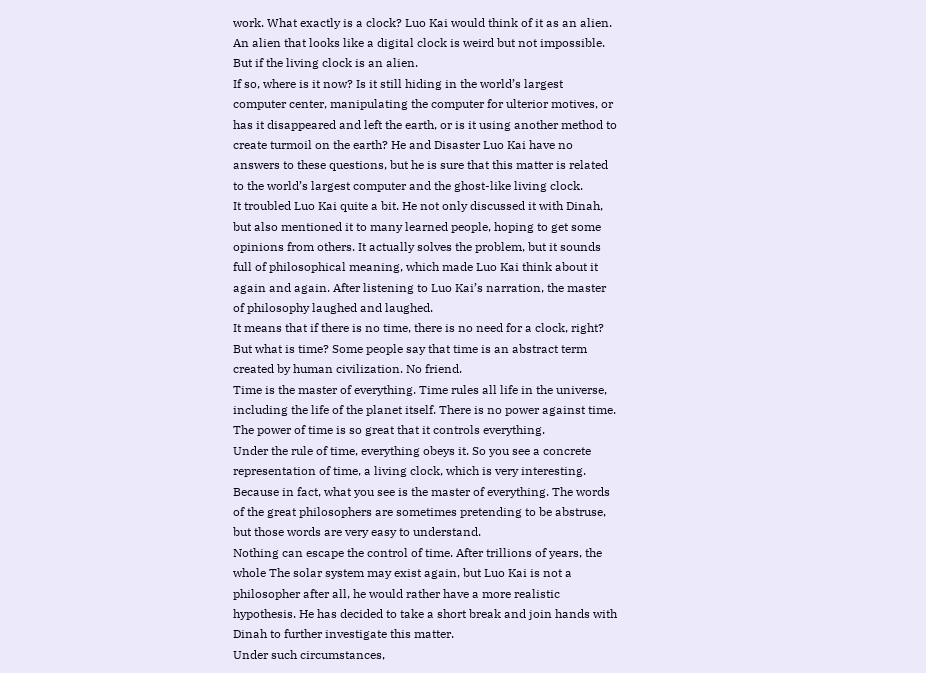work. What exactly is a clock? Luo Kai would think of it as an alien. An alien that looks like a digital clock is weird but not impossible.
But if the living clock is an alien.
If so, where is it now? Is it still hiding in the world’s largest computer center, manipulating the computer for ulterior motives, or has it disappeared and left the earth, or is it using another method to create turmoil on the earth? He and Disaster Luo Kai have no answers to these questions, but he is sure that this matter is related to the world’s largest computer and the ghost-like living clock.
It troubled Luo Kai quite a bit. He not only discussed it with Dinah, but also mentioned it to many learned people, hoping to get some opinions from others. It actually solves the problem, but it sounds full of philosophical meaning, which made Luo Kai think about it again and again. After listening to Luo Kai’s narration, the master of philosophy laughed and laughed.
It means that if there is no time, there is no need for a clock, right? But what is time? Some people say that time is an abstract term created by human civilization. No friend.
Time is the master of everything. Time rules all life in the universe, including the life of the planet itself. There is no power against time. The power of time is so great that it controls everything.
Under the rule of time, everything obeys it. So you see a concrete representation of time, a living clock, which is very interesting.
Because in fact, what you see is the master of everything. The words of the great philosophers are sometimes pretending to be abstruse, but those words are very easy to understand.
Nothing can escape the control of time. After trillions of years, the whole The solar system may exist again, but Luo Kai is not a philosopher after all, he would rather have a more realistic hypothesis. He has decided to take a short break and join hands with Dinah to further investigate this matter.
Under such circumstances,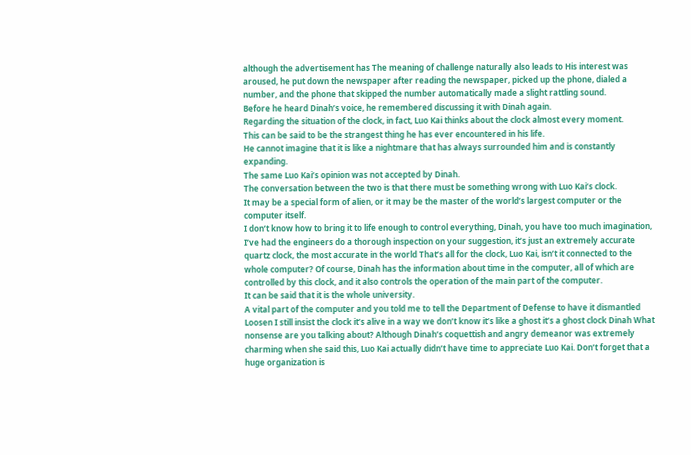although the advertisement has The meaning of challenge naturally also leads to His interest was aroused, he put down the newspaper after reading the newspaper, picked up the phone, dialed a number, and the phone that skipped the number automatically made a slight rattling sound.
Before he heard Dinah’s voice, he remembered discussing it with Dinah again.
Regarding the situation of the clock, in fact, Luo Kai thinks about the clock almost every moment.
This can be said to be the strangest thing he has ever encountered in his life.
He cannot imagine that it is like a nightmare that has always surrounded him and is constantly expanding.
The same Luo Kai’s opinion was not accepted by Dinah.
The conversation between the two is that there must be something wrong with Luo Kai’s clock.
It may be a special form of alien, or it may be the master of the world’s largest computer or the computer itself.
I don’t know how to bring it to life enough to control everything, Dinah, you have too much imagination, I’ve had the engineers do a thorough inspection on your suggestion, it’s just an extremely accurate quartz clock, the most accurate in the world That’s all for the clock, Luo Kai, isn’t it connected to the whole computer? Of course, Dinah has the information about time in the computer, all of which are controlled by this clock, and it also controls the operation of the main part of the computer.
It can be said that it is the whole university.
A vital part of the computer and you told me to tell the Department of Defense to have it dismantled Loosen I still insist the clock it’s alive in a way we don’t know it’s like a ghost it’s a ghost clock Dinah What nonsense are you talking about? Although Dinah’s coquettish and angry demeanor was extremely charming when she said this, Luo Kai actually didn’t have time to appreciate Luo Kai. Don’t forget that a huge organization is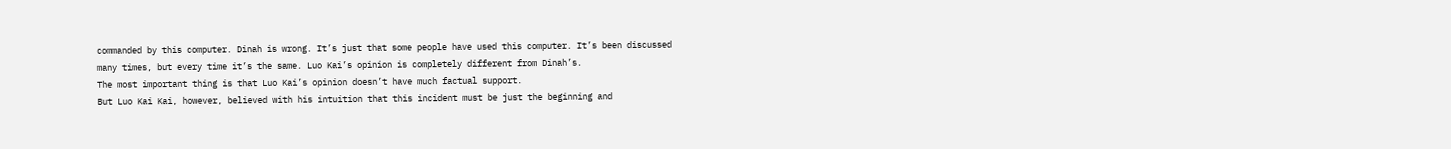commanded by this computer. Dinah is wrong. It’s just that some people have used this computer. It’s been discussed many times, but every time it’s the same. Luo Kai’s opinion is completely different from Dinah’s.
The most important thing is that Luo Kai’s opinion doesn’t have much factual support.
But Luo Kai Kai, however, believed with his intuition that this incident must be just the beginning and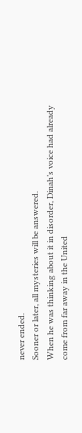never ended.
Sooner or later, all mysteries will be answered.
When he was thinking about it in disorder, Dinah’s voice had already come from far away in the United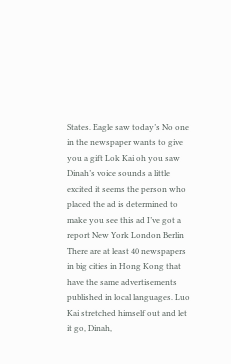States. Eagle saw today’s No one in the newspaper wants to give you a gift Lok Kai oh you saw Dinah’s voice sounds a little excited it seems the person who placed the ad is determined to make you see this ad I’ve got a report New York London Berlin There are at least 40 newspapers in big cities in Hong Kong that have the same advertisements published in local languages. Luo Kai stretched himself out and let it go, Dinah,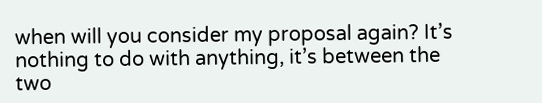when will you consider my proposal again? It’s nothing to do with anything, it’s between the two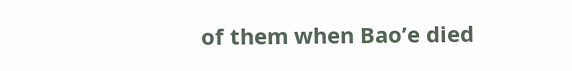of them when Bao’e died